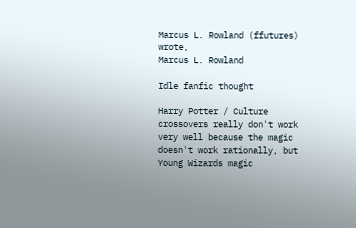Marcus L. Rowland (ffutures) wrote,
Marcus L. Rowland

Idle fanfic thought

Harry Potter / Culture crossovers really don't work very well because the magic doesn't work rationally, but Young Wizards magic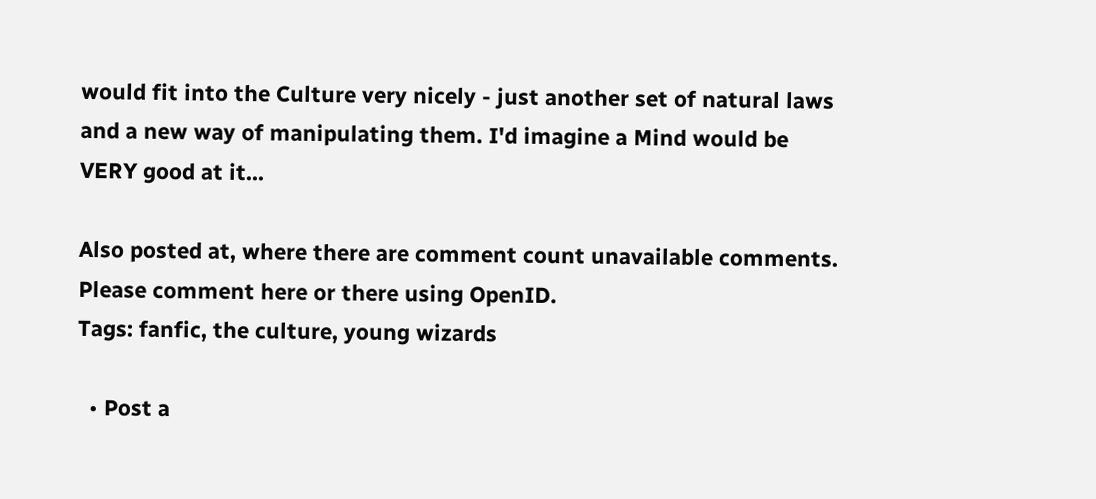would fit into the Culture very nicely - just another set of natural laws and a new way of manipulating them. I'd imagine a Mind would be VERY good at it...

Also posted at, where there are comment count unavailable comments. Please comment here or there using OpenID.
Tags: fanfic, the culture, young wizards

  • Post a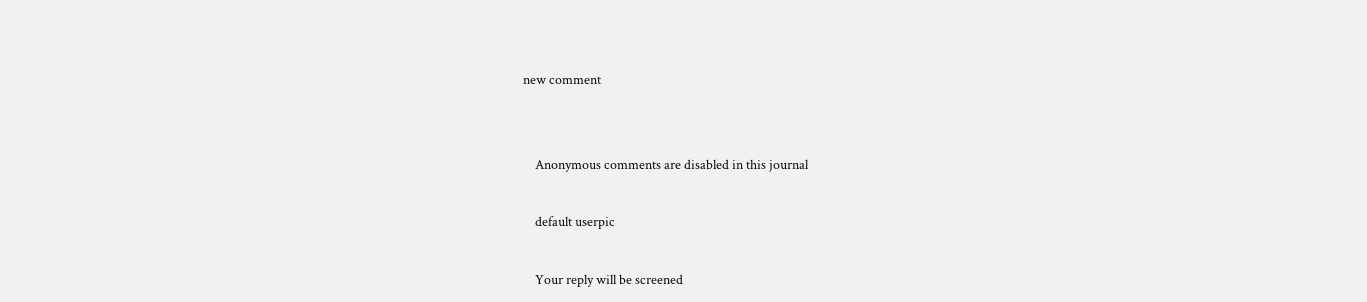new comment


    Anonymous comments are disabled in this journal

    default userpic

    Your reply will be screened